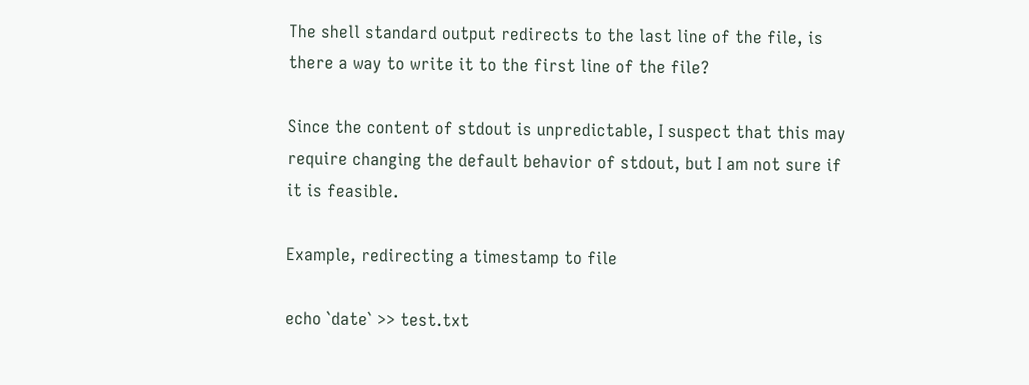The shell standard output redirects to the last line of the file, is there a way to write it to the first line of the file?

Since the content of stdout is unpredictable, I suspect that this may require changing the default behavior of stdout, but I am not sure if it is feasible.

Example, redirecting a timestamp to file

echo `date` >> test.txt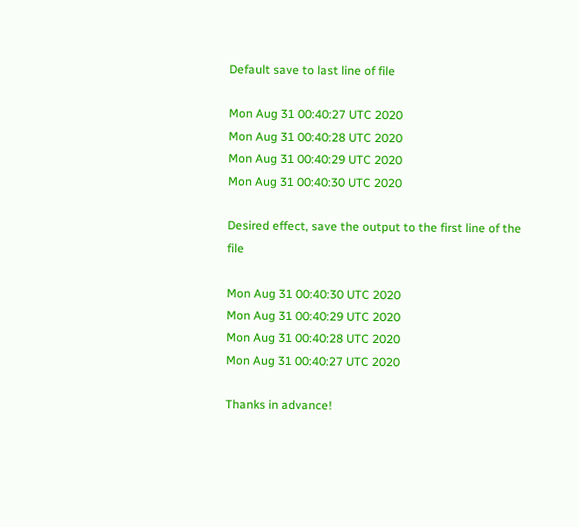Default save to last line of file

Mon Aug 31 00:40:27 UTC 2020
Mon Aug 31 00:40:28 UTC 2020
Mon Aug 31 00:40:29 UTC 2020
Mon Aug 31 00:40:30 UTC 2020

Desired effect, save the output to the first line of the file

Mon Aug 31 00:40:30 UTC 2020
Mon Aug 31 00:40:29 UTC 2020
Mon Aug 31 00:40:28 UTC 2020
Mon Aug 31 00:40:27 UTC 2020

Thanks in advance!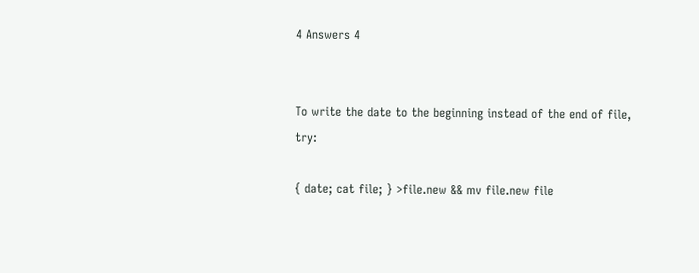4 Answers 4


To write the date to the beginning instead of the end of file, try:

{ date; cat file; } >file.new && mv file.new file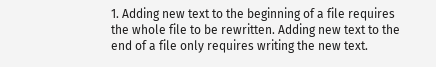1. Adding new text to the beginning of a file requires the whole file to be rewritten. Adding new text to the end of a file only requires writing the new text.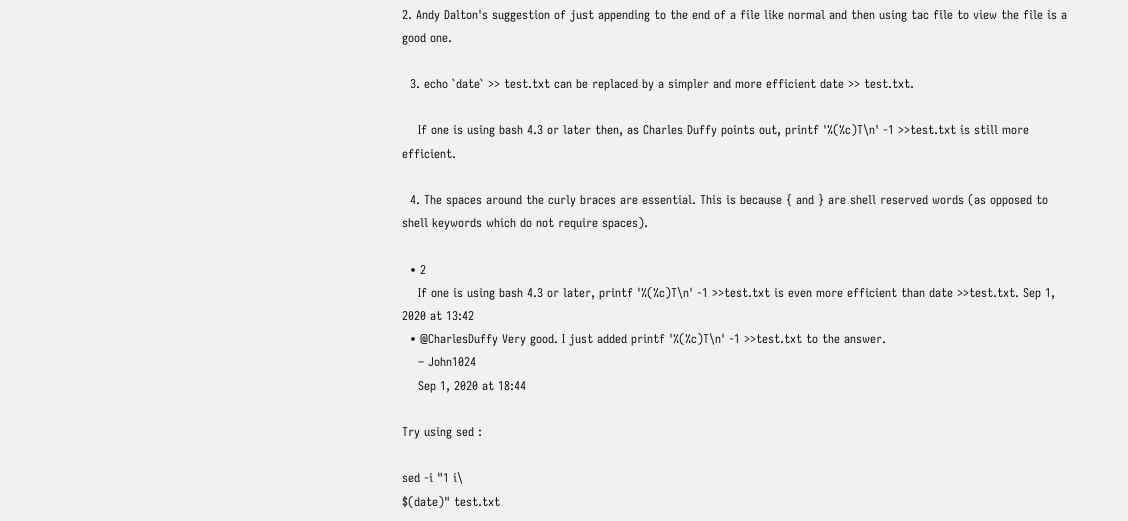2. Andy Dalton's suggestion of just appending to the end of a file like normal and then using tac file to view the file is a good one.

  3. echo `date` >> test.txt can be replaced by a simpler and more efficient date >> test.txt.

    If one is using bash 4.3 or later then, as Charles Duffy points out, printf '%(%c)T\n' -1 >>test.txt is still more efficient.

  4. The spaces around the curly braces are essential. This is because { and } are shell reserved words (as opposed to shell keywords which do not require spaces).

  • 2
    If one is using bash 4.3 or later, printf '%(%c)T\n' -1 >>test.txt is even more efficient than date >>test.txt. Sep 1, 2020 at 13:42
  • @CharlesDuffy Very good. I just added printf '%(%c)T\n' -1 >>test.txt to the answer.
    – John1024
    Sep 1, 2020 at 18:44

Try using sed :

sed -i "1 i\
$(date)" test.txt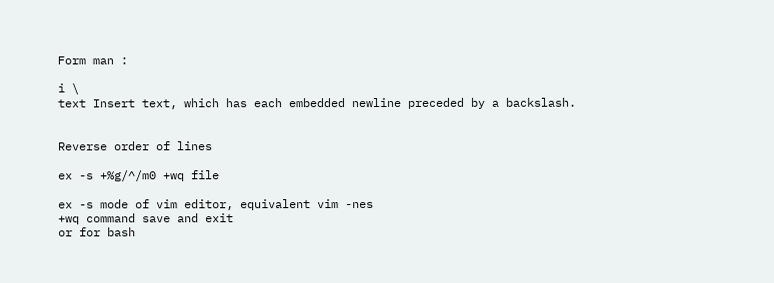Form man :

i \
text Insert text, which has each embedded newline preceded by a backslash.


Reverse order of lines

ex -s +%g/^/m0 +wq file

ex -s mode of vim editor, equivalent vim -nes
+wq command save and exit
or for bash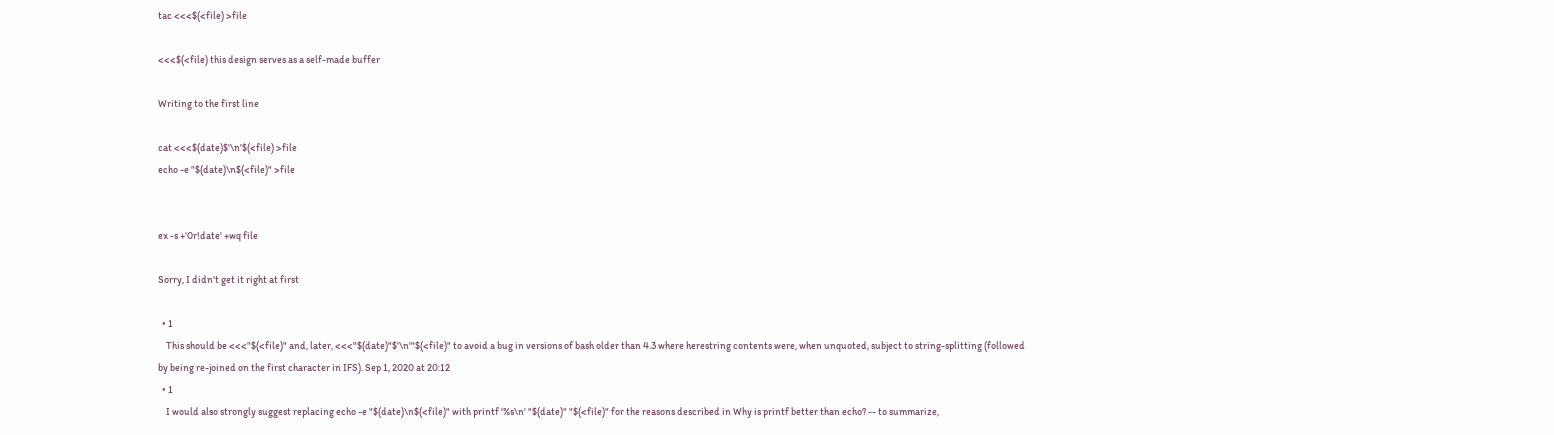tac <<<$(<file) >file

<<<$(<file) this design serves as a self-made buffer

Writing to the first line

cat <<<$(date)$'\n'$(<file) >file
echo -e "$(date)\n$(<file)" >file


ex -s +'0r!date' +wq file

Sorry, I didn't get it right at first

  • 1
    This should be <<<"$(<file)" and, later, <<<"$(date)"$'\n'"$(<file)" to avoid a bug in versions of bash older than 4.3 where herestring contents were, when unquoted, subject to string-splitting (followed by being re-joined on the first character in IFS). Sep 1, 2020 at 20:12
  • 1
    I would also strongly suggest replacing echo -e "$(date)\n$(<file)" with printf '%s\n' "$(date)" "$(<file)" for the reasons described in Why is printf better than echo? -- to summarize,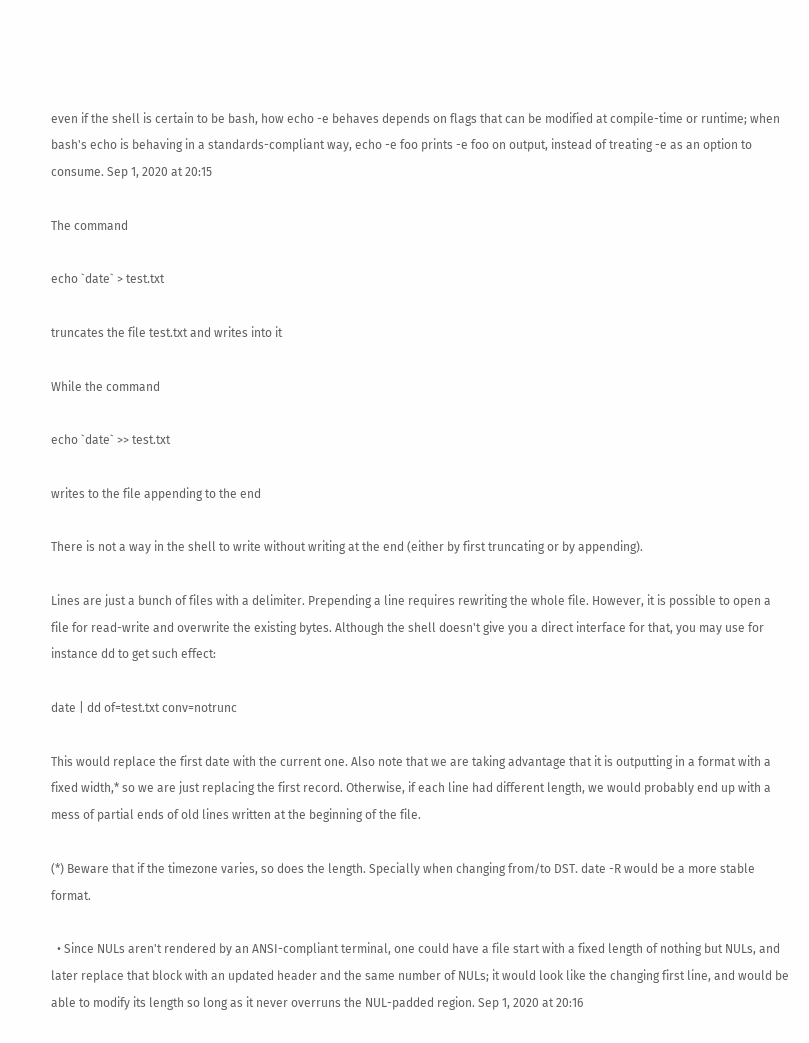even if the shell is certain to be bash, how echo -e behaves depends on flags that can be modified at compile-time or runtime; when bash's echo is behaving in a standards-compliant way, echo -e foo prints -e foo on output, instead of treating -e as an option to consume. Sep 1, 2020 at 20:15

The command

echo `date` > test.txt

truncates the file test.txt and writes into it

While the command

echo `date` >> test.txt

writes to the file appending to the end

There is not a way in the shell to write without writing at the end (either by first truncating or by appending).

Lines are just a bunch of files with a delimiter. Prepending a line requires rewriting the whole file. However, it is possible to open a file for read-write and overwrite the existing bytes. Although the shell doesn't give you a direct interface for that, you may use for instance dd to get such effect:

date | dd of=test.txt conv=notrunc

This would replace the first date with the current one. Also note that we are taking advantage that it is outputting in a format with a fixed width,* so we are just replacing the first record. Otherwise, if each line had different length, we would probably end up with a mess of partial ends of old lines written at the beginning of the file.

(*) Beware that if the timezone varies, so does the length. Specially when changing from/to DST. date -R would be a more stable format.

  • Since NULs aren't rendered by an ANSI-compliant terminal, one could have a file start with a fixed length of nothing but NULs, and later replace that block with an updated header and the same number of NULs; it would look like the changing first line, and would be able to modify its length so long as it never overruns the NUL-padded region. Sep 1, 2020 at 20:16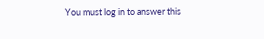You must log in to answer this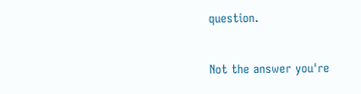question.

Not the answer you're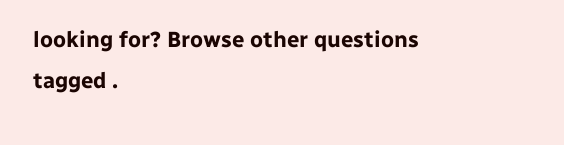looking for? Browse other questions tagged .